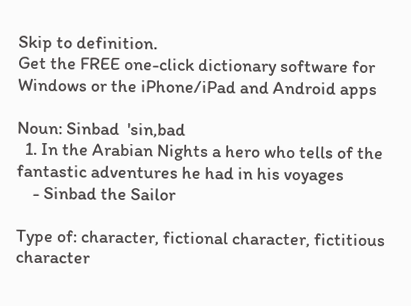Skip to definition.
Get the FREE one-click dictionary software for Windows or the iPhone/iPad and Android apps

Noun: Sinbad  'sin,bad
  1. In the Arabian Nights a hero who tells of the fantastic adventures he had in his voyages
    - Sinbad the Sailor

Type of: character, fictional character, fictitious character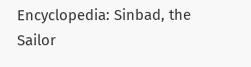Encyclopedia: Sinbad, the Sailor